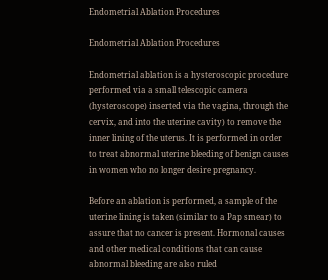Endometrial Ablation Procedures

Endometrial Ablation Procedures

Endometrial ablation is a hysteroscopic procedure performed via a small telescopic camera (hysteroscope) inserted via the vagina, through the cervix, and into the uterine cavity) to remove the inner lining of the uterus. It is performed in order to treat abnormal uterine bleeding of benign causes in women who no longer desire pregnancy.

Before an ablation is performed, a sample of the uterine lining is taken (similar to a Pap smear) to assure that no cancer is present. Hormonal causes and other medical conditions that can cause abnormal bleeding are also ruled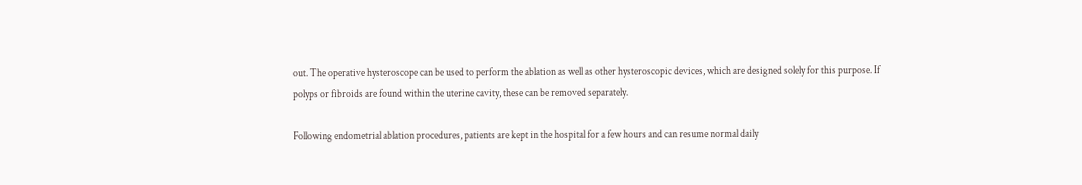out. The operative hysteroscope can be used to perform the ablation as well as other hysteroscopic devices, which are designed solely for this purpose. If polyps or fibroids are found within the uterine cavity, these can be removed separately.

Following endometrial ablation procedures, patients are kept in the hospital for a few hours and can resume normal daily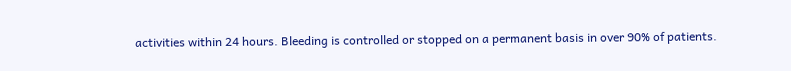activities within 24 hours. Bleeding is controlled or stopped on a permanent basis in over 90% of patients.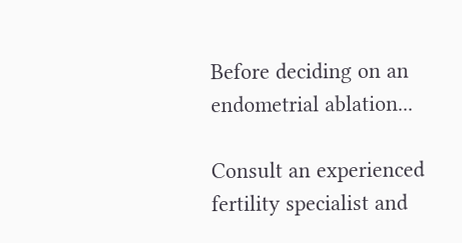Before deciding on an endometrial ablation...

Consult an experienced fertility specialist and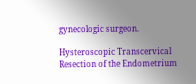gynecologic surgeon.

Hysteroscopic Transcervical Resection of the Endometrium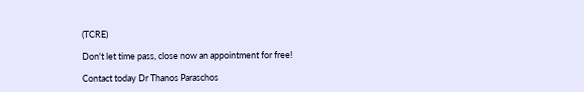(TCRE)

Don't let time pass, close now an appointment for free!

Contact today Dr Thanos Paraschos